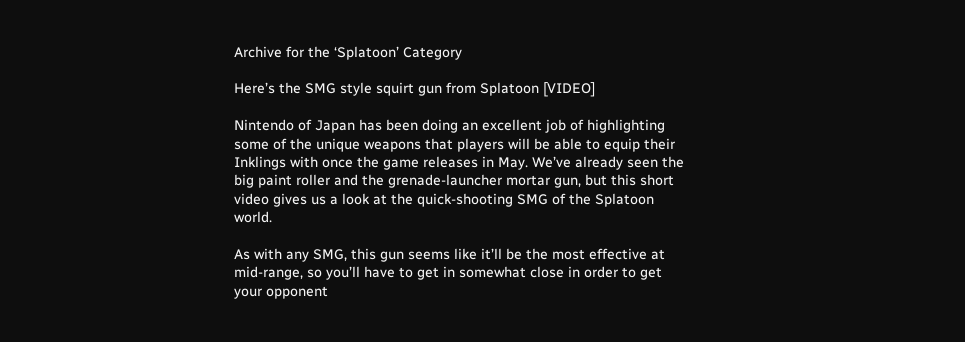Archive for the ‘Splatoon’ Category

Here’s the SMG style squirt gun from Splatoon [VIDEO]

Nintendo of Japan has been doing an excellent job of highlighting some of the unique weapons that players will be able to equip their Inklings with once the game releases in May. We’ve already seen the big paint roller and the grenade-launcher mortar gun, but this short video gives us a look at the quick-shooting SMG of the Splatoon world.

As with any SMG, this gun seems like it’ll be the most effective at mid-range, so you’ll have to get in somewhat close in order to get your opponent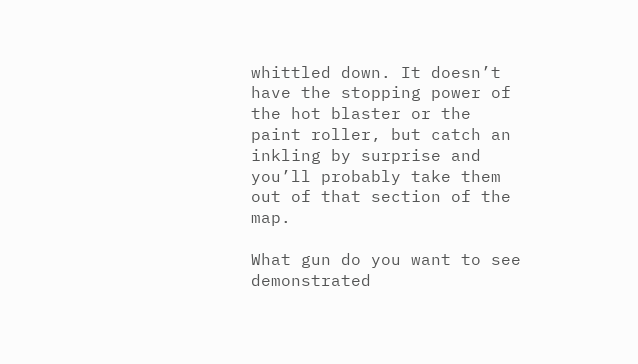whittled down. It doesn’t have the stopping power of the hot blaster or the paint roller, but catch an inkling by surprise and you’ll probably take them out of that section of the map.

What gun do you want to see demonstrated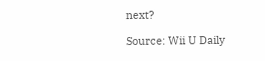next?

Source: Wii U Daily